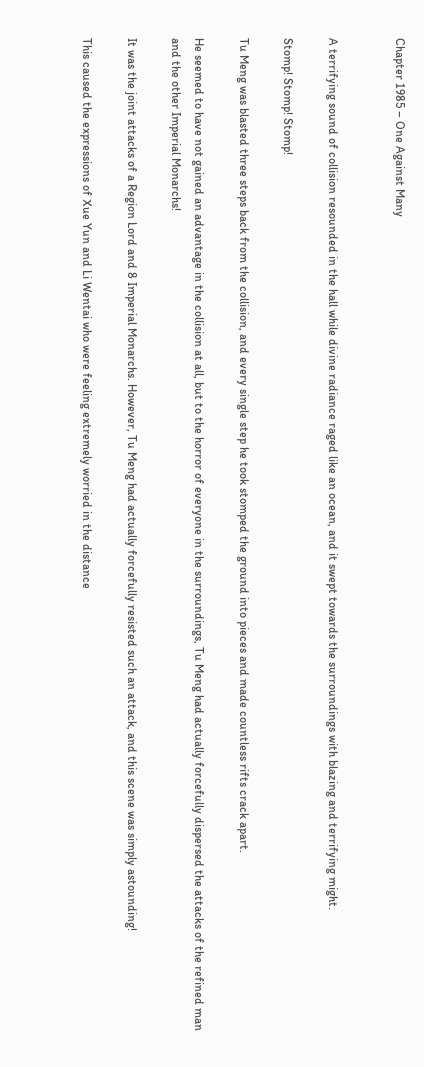Chapter 1985 – One Against Many


A terrifying sound of collision resounded in the hall while divine radiance raged like an ocean, and it swept towards the surroundings with blazing and terrifying might.

Stomp! Stomp! Stomp!

Tu Meng was blasted three steps back from the collision, and every single step he took stomped the ground into pieces and made countless rifts crack apart.

He seemed to have not gained an advantage in the collision at all, but to the horror of everyone in the surroundings, Tu Meng had actually forcefully dispersed the attacks of the refined man and the other Imperial Monarchs!

It was the joint attacks of a Region Lord and 8 Imperial Monarchs. However, Tu Meng had actually forcefully resisted such an attack, and this scene was simply astounding!

This caused the expressions of Xue Yun and Li Wentai who were feeling extremely worried in the distance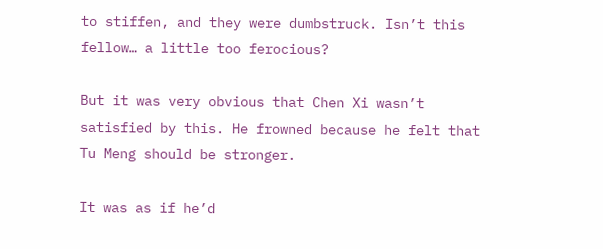to stiffen, and they were dumbstruck. Isn’t this fellow… a little too ferocious?

But it was very obvious that Chen Xi wasn’t satisfied by this. He frowned because he felt that Tu Meng should be stronger.

It was as if he’d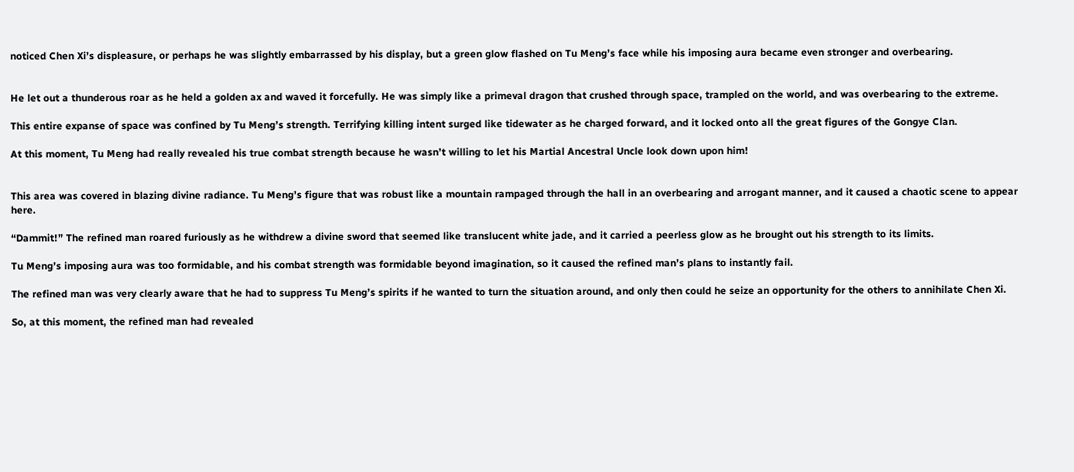noticed Chen Xi’s displeasure, or perhaps he was slightly embarrassed by his display, but a green glow flashed on Tu Meng’s face while his imposing aura became even stronger and overbearing.


He let out a thunderous roar as he held a golden ax and waved it forcefully. He was simply like a primeval dragon that crushed through space, trampled on the world, and was overbearing to the extreme.

This entire expanse of space was confined by Tu Meng’s strength. Terrifying killing intent surged like tidewater as he charged forward, and it locked onto all the great figures of the Gongye Clan.

At this moment, Tu Meng had really revealed his true combat strength because he wasn’t willing to let his Martial Ancestral Uncle look down upon him!


This area was covered in blazing divine radiance. Tu Meng’s figure that was robust like a mountain rampaged through the hall in an overbearing and arrogant manner, and it caused a chaotic scene to appear here.

“Dammit!” The refined man roared furiously as he withdrew a divine sword that seemed like translucent white jade, and it carried a peerless glow as he brought out his strength to its limits.

Tu Meng’s imposing aura was too formidable, and his combat strength was formidable beyond imagination, so it caused the refined man’s plans to instantly fail.

The refined man was very clearly aware that he had to suppress Tu Meng’s spirits if he wanted to turn the situation around, and only then could he seize an opportunity for the others to annihilate Chen Xi.

So, at this moment, the refined man had revealed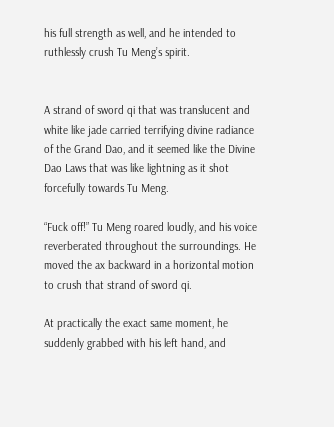his full strength as well, and he intended to ruthlessly crush Tu Meng’s spirit.


A strand of sword qi that was translucent and white like jade carried terrifying divine radiance of the Grand Dao, and it seemed like the Divine Dao Laws that was like lightning as it shot forcefully towards Tu Meng.

“Fuck off!” Tu Meng roared loudly, and his voice reverberated throughout the surroundings. He moved the ax backward in a horizontal motion to crush that strand of sword qi.

At practically the exact same moment, he suddenly grabbed with his left hand, and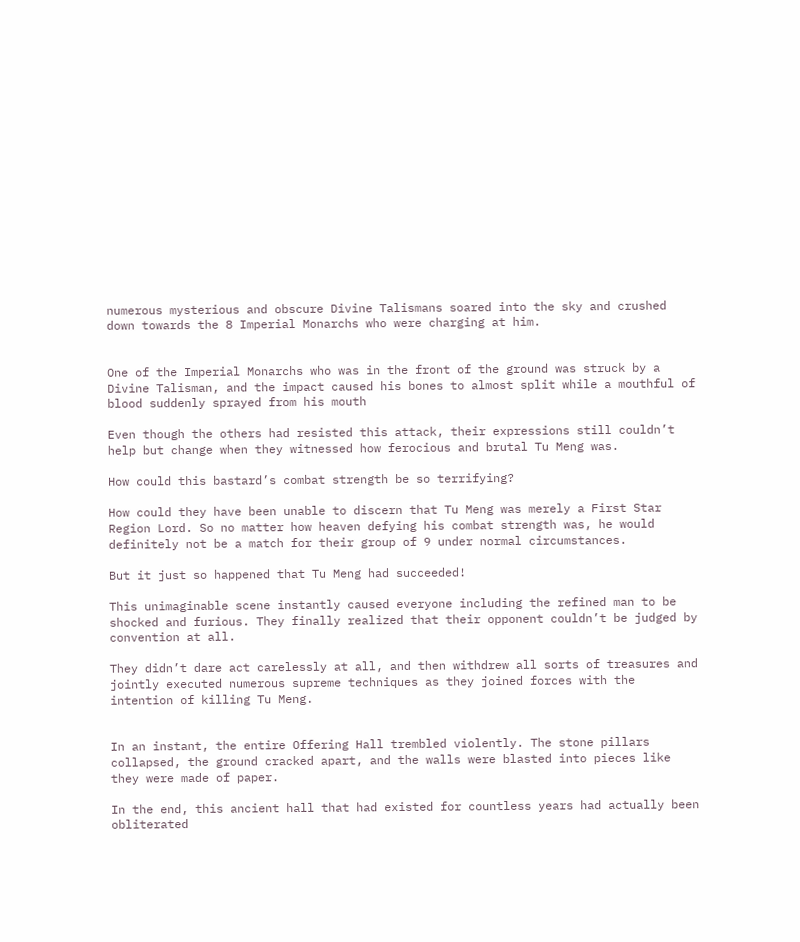numerous mysterious and obscure Divine Talismans soared into the sky and crushed down towards the 8 Imperial Monarchs who were charging at him.


One of the Imperial Monarchs who was in the front of the ground was struck by a Divine Talisman, and the impact caused his bones to almost split while a mouthful of blood suddenly sprayed from his mouth

Even though the others had resisted this attack, their expressions still couldn’t help but change when they witnessed how ferocious and brutal Tu Meng was.

How could this bastard’s combat strength be so terrifying?

How could they have been unable to discern that Tu Meng was merely a First Star Region Lord. So no matter how heaven defying his combat strength was, he would definitely not be a match for their group of 9 under normal circumstances.

But it just so happened that Tu Meng had succeeded!

This unimaginable scene instantly caused everyone including the refined man to be shocked and furious. They finally realized that their opponent couldn’t be judged by convention at all.

They didn’t dare act carelessly at all, and then withdrew all sorts of treasures and jointly executed numerous supreme techniques as they joined forces with the intention of killing Tu Meng.


In an instant, the entire Offering Hall trembled violently. The stone pillars collapsed, the ground cracked apart, and the walls were blasted into pieces like they were made of paper.

In the end, this ancient hall that had existed for countless years had actually been obliterated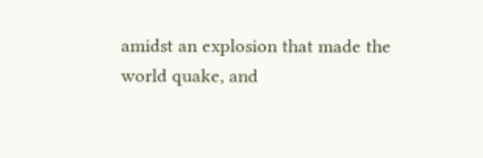amidst an explosion that made the world quake, and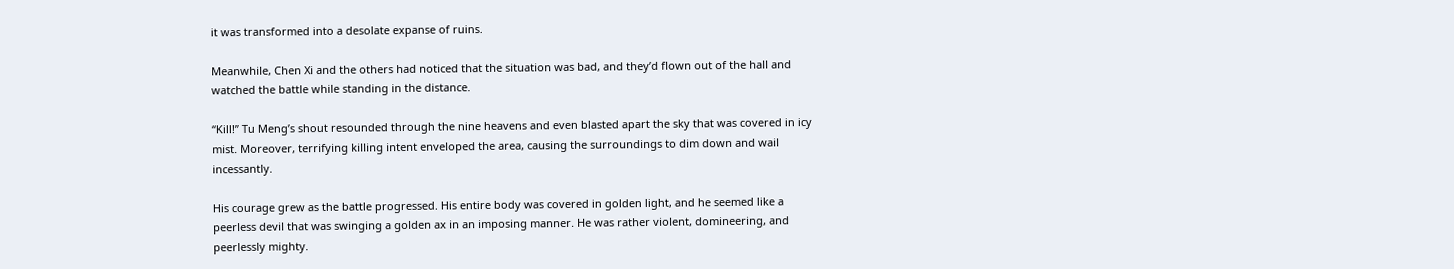it was transformed into a desolate expanse of ruins.

Meanwhile, Chen Xi and the others had noticed that the situation was bad, and they’d flown out of the hall and watched the battle while standing in the distance.

“Kill!” Tu Meng’s shout resounded through the nine heavens and even blasted apart the sky that was covered in icy mist. Moreover, terrifying killing intent enveloped the area, causing the surroundings to dim down and wail incessantly.

His courage grew as the battle progressed. His entire body was covered in golden light, and he seemed like a peerless devil that was swinging a golden ax in an imposing manner. He was rather violent, domineering, and peerlessly mighty.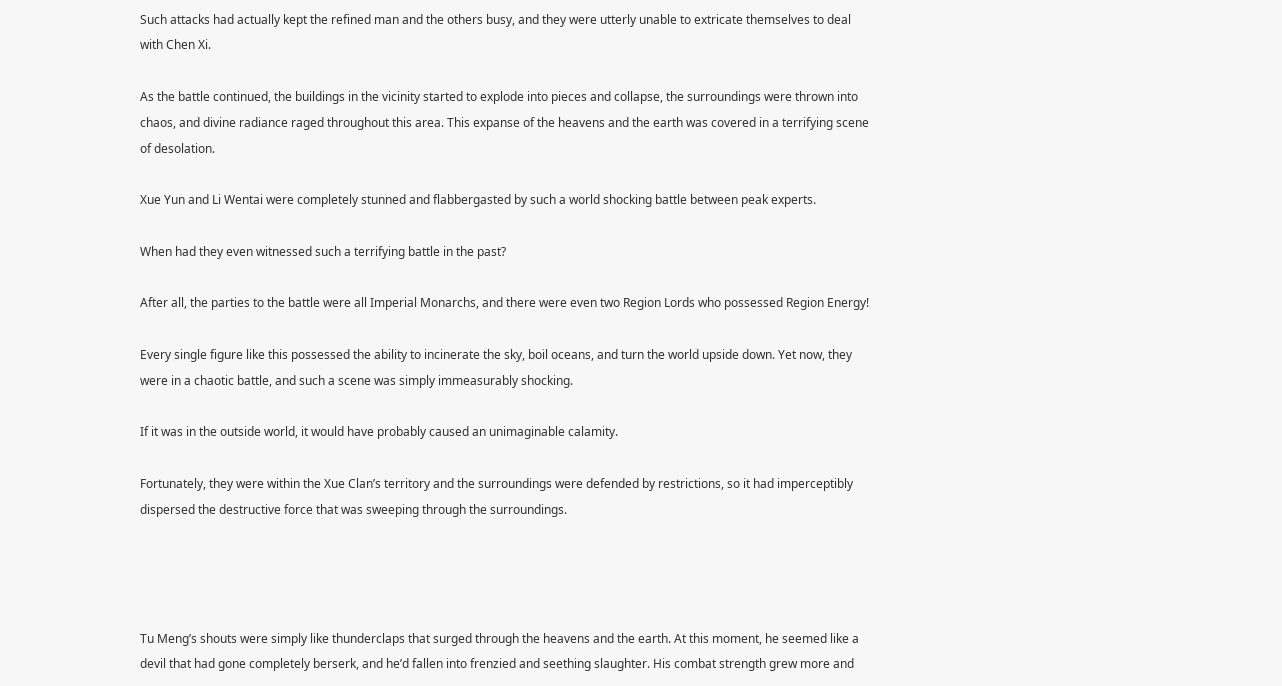Such attacks had actually kept the refined man and the others busy, and they were utterly unable to extricate themselves to deal with Chen Xi.

As the battle continued, the buildings in the vicinity started to explode into pieces and collapse, the surroundings were thrown into chaos, and divine radiance raged throughout this area. This expanse of the heavens and the earth was covered in a terrifying scene of desolation.

Xue Yun and Li Wentai were completely stunned and flabbergasted by such a world shocking battle between peak experts.

When had they even witnessed such a terrifying battle in the past?

After all, the parties to the battle were all Imperial Monarchs, and there were even two Region Lords who possessed Region Energy!

Every single figure like this possessed the ability to incinerate the sky, boil oceans, and turn the world upside down. Yet now, they were in a chaotic battle, and such a scene was simply immeasurably shocking.

If it was in the outside world, it would have probably caused an unimaginable calamity.

Fortunately, they were within the Xue Clan’s territory and the surroundings were defended by restrictions, so it had imperceptibly dispersed the destructive force that was sweeping through the surroundings.




Tu Meng’s shouts were simply like thunderclaps that surged through the heavens and the earth. At this moment, he seemed like a devil that had gone completely berserk, and he’d fallen into frenzied and seething slaughter. His combat strength grew more and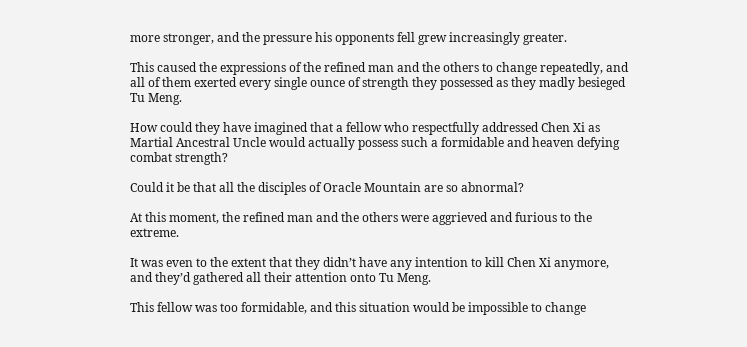more stronger, and the pressure his opponents fell grew increasingly greater.

This caused the expressions of the refined man and the others to change repeatedly, and all of them exerted every single ounce of strength they possessed as they madly besieged Tu Meng.

How could they have imagined that a fellow who respectfully addressed Chen Xi as Martial Ancestral Uncle would actually possess such a formidable and heaven defying combat strength?

Could it be that all the disciples of Oracle Mountain are so abnormal?

At this moment, the refined man and the others were aggrieved and furious to the extreme.

It was even to the extent that they didn’t have any intention to kill Chen Xi anymore, and they’d gathered all their attention onto Tu Meng.

This fellow was too formidable, and this situation would be impossible to change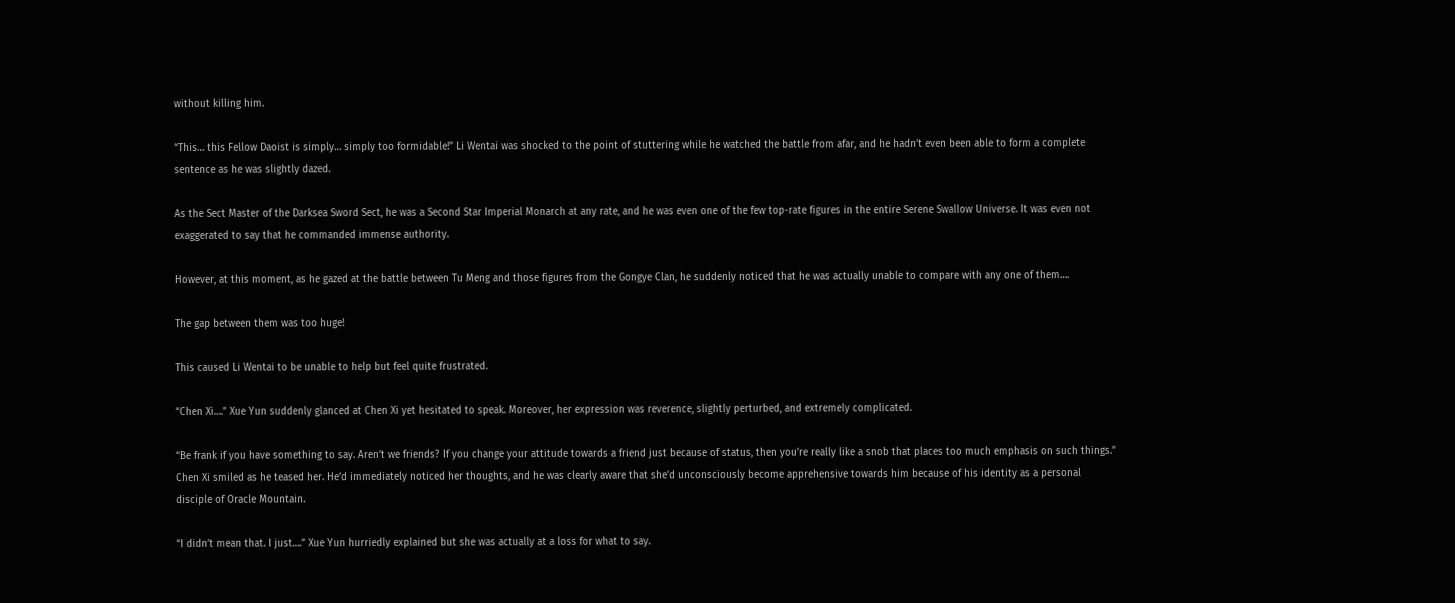without killing him.

“This… this Fellow Daoist is simply… simply too formidable!” Li Wentai was shocked to the point of stuttering while he watched the battle from afar, and he hadn’t even been able to form a complete sentence as he was slightly dazed.

As the Sect Master of the Darksea Sword Sect, he was a Second Star Imperial Monarch at any rate, and he was even one of the few top-rate figures in the entire Serene Swallow Universe. It was even not exaggerated to say that he commanded immense authority.

However, at this moment, as he gazed at the battle between Tu Meng and those figures from the Gongye Clan, he suddenly noticed that he was actually unable to compare with any one of them….

The gap between them was too huge!

This caused Li Wentai to be unable to help but feel quite frustrated.

“Chen Xi….” Xue Yun suddenly glanced at Chen Xi yet hesitated to speak. Moreover, her expression was reverence, slightly perturbed, and extremely complicated.

“Be frank if you have something to say. Aren’t we friends? If you change your attitude towards a friend just because of status, then you’re really like a snob that places too much emphasis on such things.” Chen Xi smiled as he teased her. He’d immediately noticed her thoughts, and he was clearly aware that she’d unconsciously become apprehensive towards him because of his identity as a personal disciple of Oracle Mountain.

“I didn’t mean that. I just….” Xue Yun hurriedly explained but she was actually at a loss for what to say.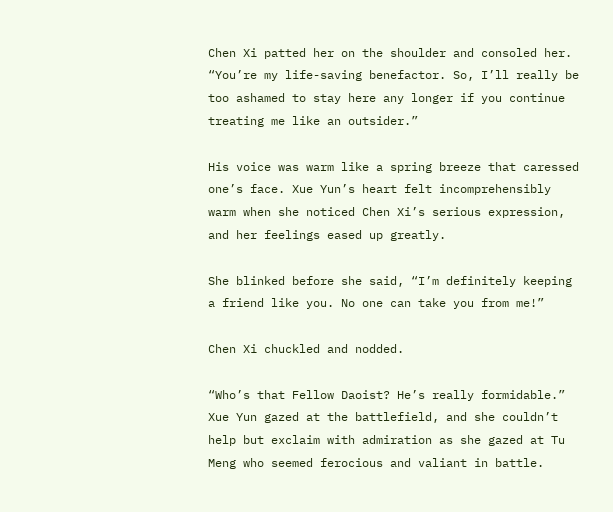Chen Xi patted her on the shoulder and consoled her. “You’re my life-saving benefactor. So, I’ll really be too ashamed to stay here any longer if you continue treating me like an outsider.”

His voice was warm like a spring breeze that caressed one’s face. Xue Yun’s heart felt incomprehensibly warm when she noticed Chen Xi’s serious expression, and her feelings eased up greatly.

She blinked before she said, “I’m definitely keeping a friend like you. No one can take you from me!”

Chen Xi chuckled and nodded.

“Who’s that Fellow Daoist? He’s really formidable.” Xue Yun gazed at the battlefield, and she couldn’t help but exclaim with admiration as she gazed at Tu Meng who seemed ferocious and valiant in battle.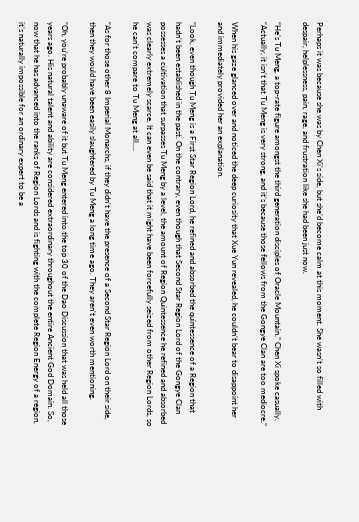Perhaps it was because she was by Chen Xi’s side, but she’d become calm at this moment. She wasn’t so filled with despair, helplessness, pain, rage, and frustration like she had been just now.

“He’s Tu Meng, a top-rate figure amongst the third generation disciples of Oracle Mountain.” Chen Xi spoke casually. “Actually, it isn’t that Tu Meng is very strong, and it’s because those fellows from the Gongye Clan are too mediocre.”

When his gaze glanced over and noticed the deep curiosity that Xue Yun revealed, he couldn’t bear to disappoint her and immediately provided her an explanation.

“Look, even though Tu Meng is a First Star Region Lord, he refined and absorbed the quintessence of a Region that hadn’t been established in the past. On the contrary, even though that Second Star Region Lord of the Gongye Clan possesses a cultivation that surpasses Tu Meng by a level, the amount of Region Quintessence he refined and absorbed was clearly extremely scarce. It can even be said that it might have been forcefully seized from other Region Lords, so he can’t compare to Tu Meng at all….

“As for those other 8 Imperial Monarchs, if they didn’t have the presence of a Second Star Region Lord on their side, then they would have been easily slaughtered by Tu Meng a long time ago. They aren’t even worth mentioning.

“Oh, you’re probably unaware of it but Tu Meng entered into the top 30 of the Dao Discussion that was held all those years ago. His natural talent and ability are considered extraordinary throughout the entire Ancient God Domain. So, now that he has advanced into the ranks of Region Lords and is fighting with the complete Region Energy of a region, it’s naturally impossible for an ordinary expert to be a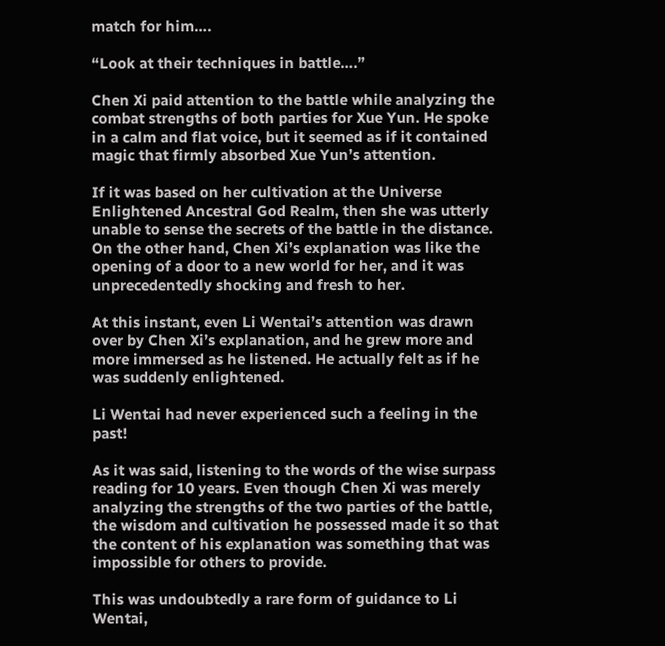match for him….

“Look at their techniques in battle….”

Chen Xi paid attention to the battle while analyzing the combat strengths of both parties for Xue Yun. He spoke in a calm and flat voice, but it seemed as if it contained magic that firmly absorbed Xue Yun’s attention.

If it was based on her cultivation at the Universe Enlightened Ancestral God Realm, then she was utterly unable to sense the secrets of the battle in the distance. On the other hand, Chen Xi’s explanation was like the opening of a door to a new world for her, and it was unprecedentedly shocking and fresh to her.

At this instant, even Li Wentai’s attention was drawn over by Chen Xi’s explanation, and he grew more and more immersed as he listened. He actually felt as if he was suddenly enlightened.

Li Wentai had never experienced such a feeling in the past!

As it was said, listening to the words of the wise surpass reading for 10 years. Even though Chen Xi was merely analyzing the strengths of the two parties of the battle, the wisdom and cultivation he possessed made it so that the content of his explanation was something that was impossible for others to provide.

This was undoubtedly a rare form of guidance to Li Wentai,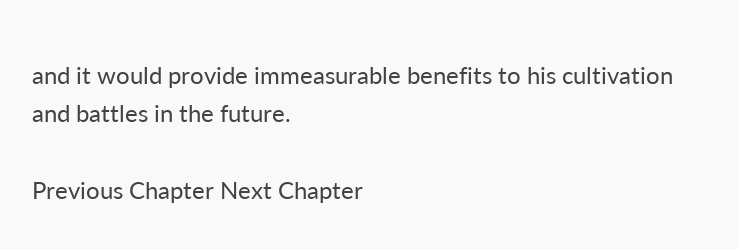and it would provide immeasurable benefits to his cultivation and battles in the future.

Previous Chapter Next Chapter